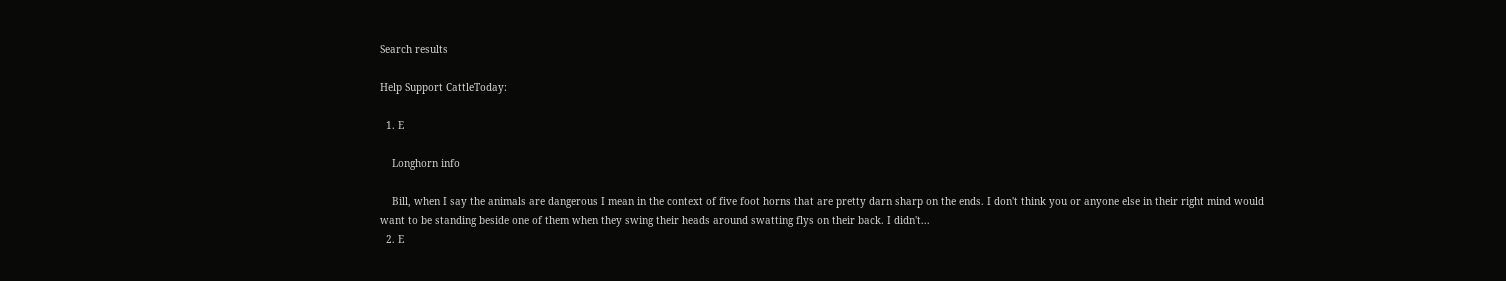Search results

Help Support CattleToday:

  1. E

    Longhorn info

    Bill, when I say the animals are dangerous I mean in the context of five foot horns that are pretty darn sharp on the ends. I don't think you or anyone else in their right mind would want to be standing beside one of them when they swing their heads around swatting flys on their back. I didn't...
  2. E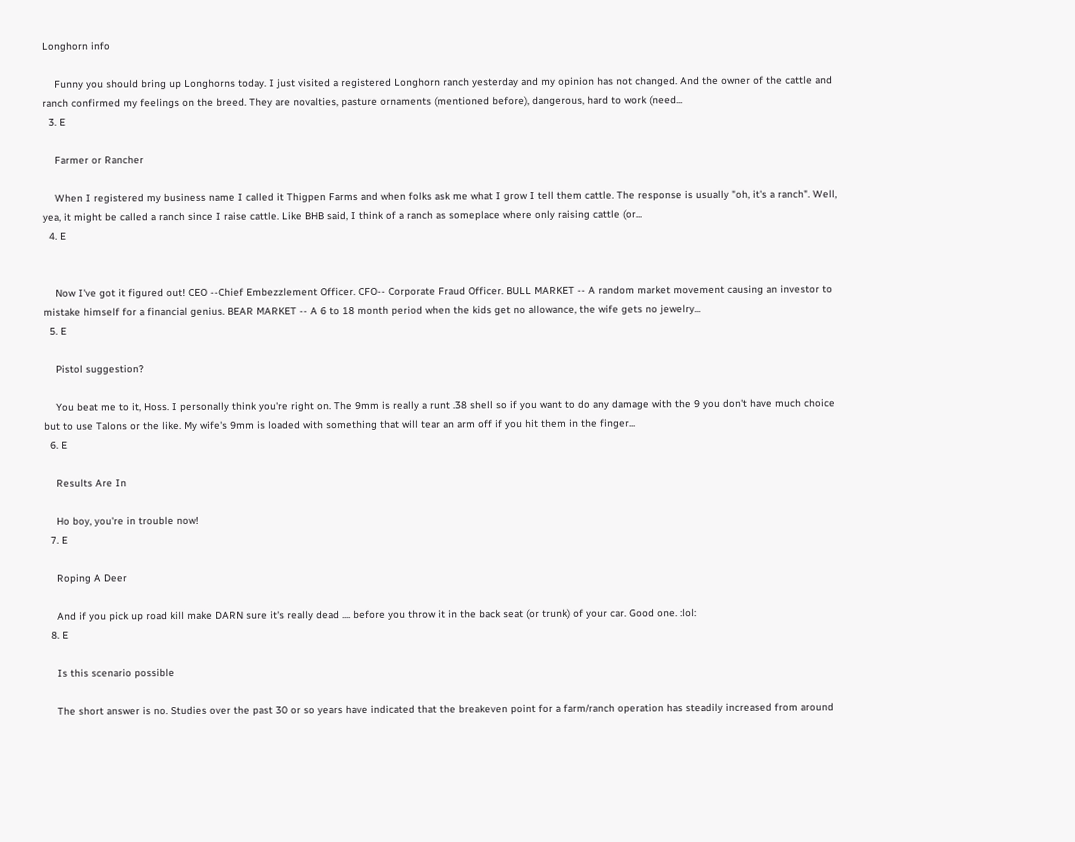Longhorn info

    Funny you should bring up Longhorns today. I just visited a registered Longhorn ranch yesterday and my opinion has not changed. And the owner of the cattle and ranch confirmed my feelings on the breed. They are novalties, pasture ornaments (mentioned before), dangerous, hard to work (need...
  3. E

    Farmer or Rancher

    When I registered my business name I called it Thigpen Farms and when folks ask me what I grow I tell them cattle. The response is usually "oh, it's a ranch". Well, yea, it might be called a ranch since I raise cattle. Like BHB said, I think of a ranch as someplace where only raising cattle (or...
  4. E


    Now I've got it figured out! CEO --Chief Embezzlement Officer. CFO-- Corporate Fraud Officer. BULL MARKET -- A random market movement causing an investor to mistake himself for a financial genius. BEAR MARKET -- A 6 to 18 month period when the kids get no allowance, the wife gets no jewelry...
  5. E

    Pistol suggestion?

    You beat me to it, Hoss. I personally think you're right on. The 9mm is really a runt .38 shell so if you want to do any damage with the 9 you don't have much choice but to use Talons or the like. My wife's 9mm is loaded with something that will tear an arm off if you hit them in the finger...
  6. E

    Results Are In

    Ho boy, you're in trouble now!
  7. E

    Roping A Deer

    And if you pick up road kill make DARN sure it's really dead .... before you throw it in the back seat (or trunk) of your car. Good one. :lol:
  8. E

    Is this scenario possible

    The short answer is no. Studies over the past 30 or so years have indicated that the breakeven point for a farm/ranch operation has steadily increased from around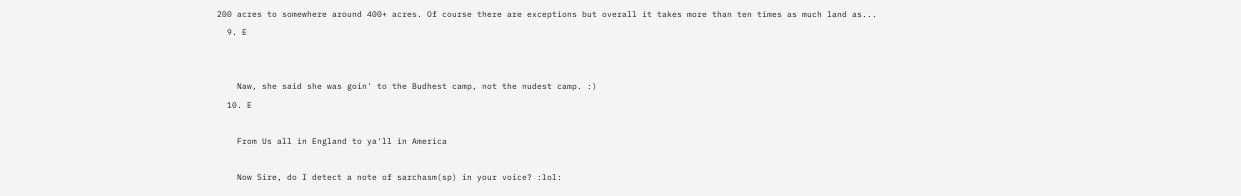200 acres to somewhere around 400+ acres. Of course there are exceptions but overall it takes more than ten times as much land as...
  9. E


    Naw, she said she was goin' to the Budhest camp, not the nudest camp. :)
  10. E

    From Us all in England to ya'll in America

    Now Sire, do I detect a note of sarchasm(sp) in your voice? :lol: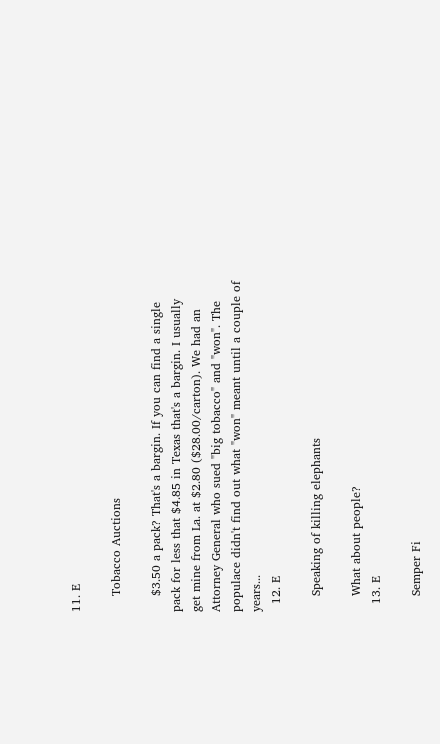11. E

    Tobacco Auctions

    $3.50 a pack? That's a bargin. If you can find a single pack for less that $4.85 in Texas that's a bargin. I usually get mine from La. at $2.80 ($28.00/carton). We had an Attorney General who sued "big tobacco" and "won". The populace didn't find out what "won" meant until a couple of years...
  12. E

    Speaking of killing elephants

    What about people?
  13. E

    Semper Fi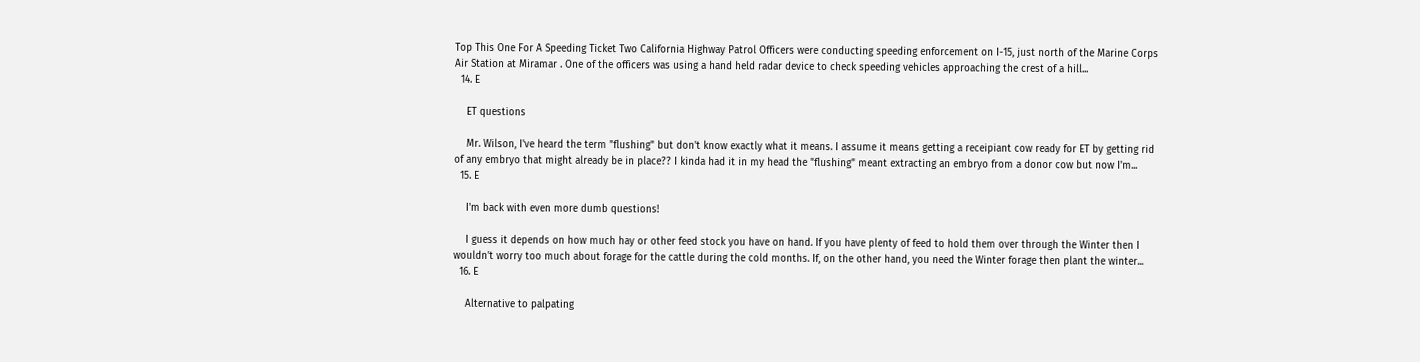Top This One For A Speeding Ticket Two California Highway Patrol Officers were conducting speeding enforcement on I-15, just north of the Marine Corps Air Station at Miramar . One of the officers was using a hand held radar device to check speeding vehicles approaching the crest of a hill...
  14. E

    ET questions

    Mr. Wilson, I've heard the term "flushing" but don't know exactly what it means. I assume it means getting a receipiant cow ready for ET by getting rid of any embryo that might already be in place?? I kinda had it in my head the "flushing" meant extracting an embryo from a donor cow but now I'm...
  15. E

    I'm back with even more dumb questions!

    I guess it depends on how much hay or other feed stock you have on hand. If you have plenty of feed to hold them over through the Winter then I wouldn't worry too much about forage for the cattle during the cold months. If, on the other hand, you need the Winter forage then plant the winter...
  16. E

    Alternative to palpating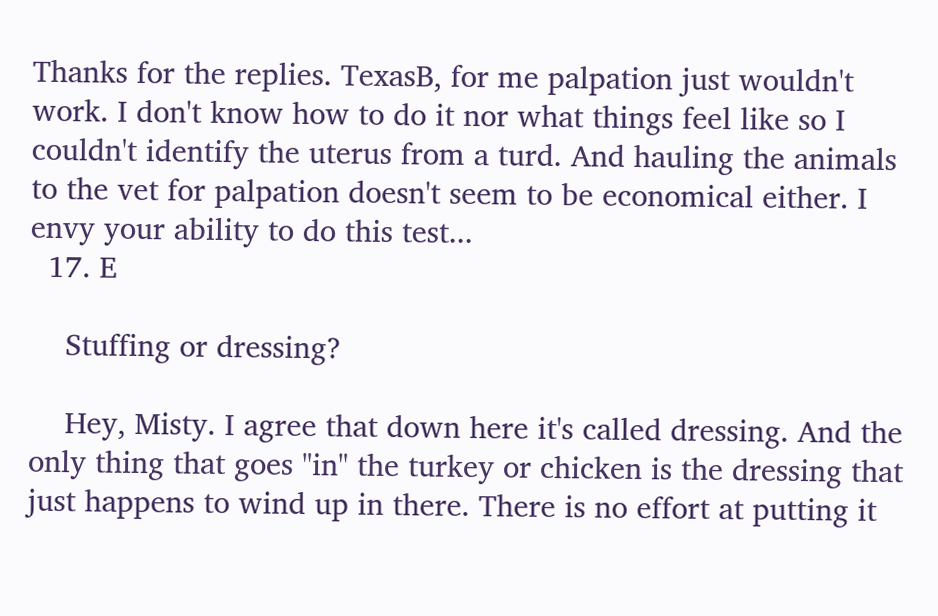Thanks for the replies. TexasB, for me palpation just wouldn't work. I don't know how to do it nor what things feel like so I couldn't identify the uterus from a turd. And hauling the animals to the vet for palpation doesn't seem to be economical either. I envy your ability to do this test...
  17. E

    Stuffing or dressing?

    Hey, Misty. I agree that down here it's called dressing. And the only thing that goes "in" the turkey or chicken is the dressing that just happens to wind up in there. There is no effort at putting it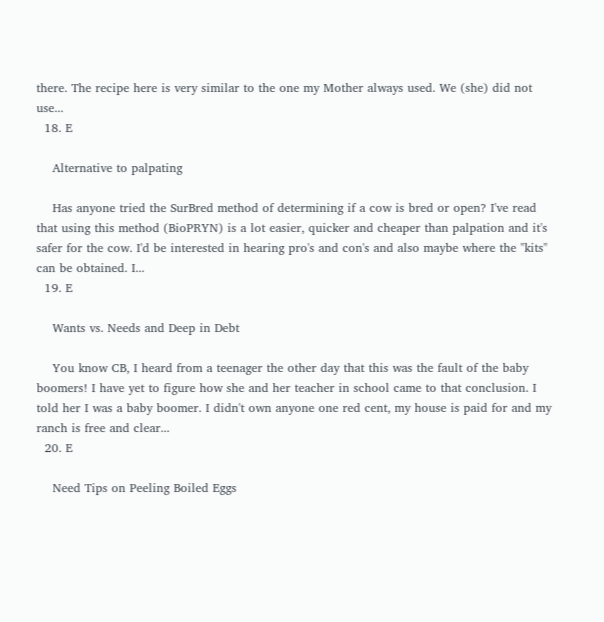there. The recipe here is very similar to the one my Mother always used. We (she) did not use...
  18. E

    Alternative to palpating

    Has anyone tried the SurBred method of determining if a cow is bred or open? I've read that using this method (BioPRYN) is a lot easier, quicker and cheaper than palpation and it's safer for the cow. I'd be interested in hearing pro's and con's and also maybe where the "kits" can be obtained. I...
  19. E

    Wants vs. Needs and Deep in Debt

    You know CB, I heard from a teenager the other day that this was the fault of the baby boomers! I have yet to figure how she and her teacher in school came to that conclusion. I told her I was a baby boomer. I didn't own anyone one red cent, my house is paid for and my ranch is free and clear...
  20. E

    Need Tips on Peeling Boiled Eggs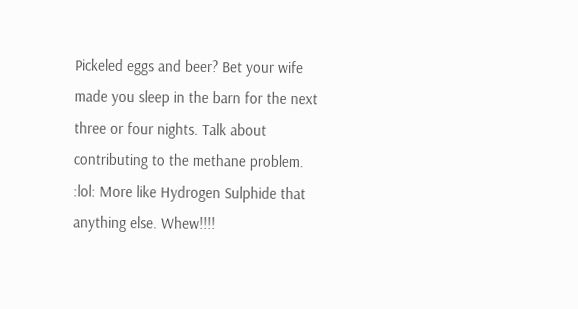Pickeled eggs and beer? Bet your wife made you sleep in the barn for the next three or four nights. Talk about contributing to the methane problem. :lol: More like Hydrogen Sulphide that anything else. Whew!!!!